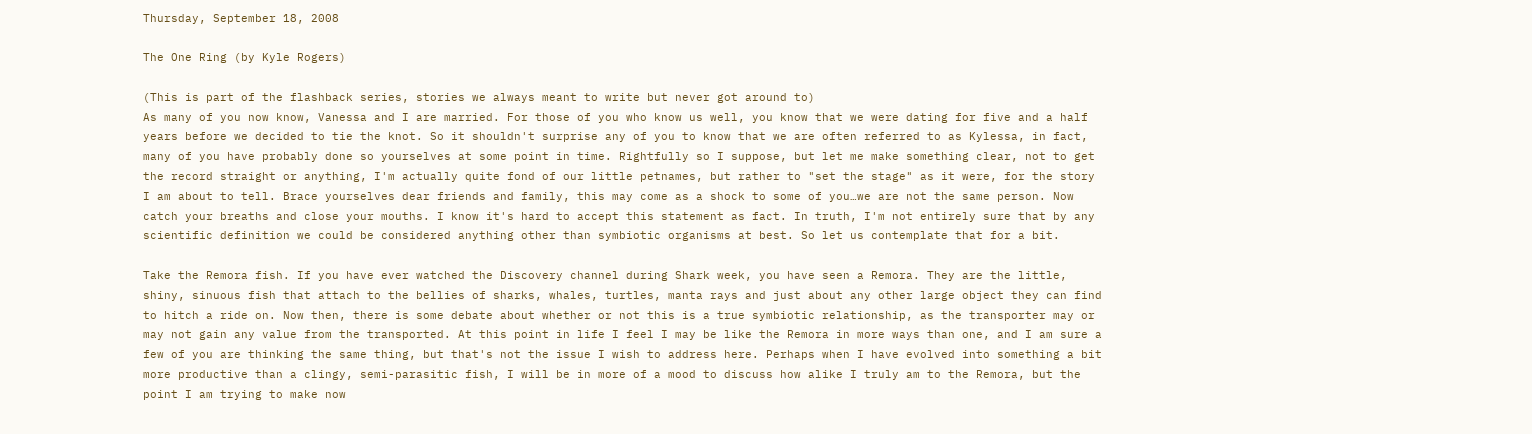Thursday, September 18, 2008

The One Ring (by Kyle Rogers)

(This is part of the flashback series, stories we always meant to write but never got around to)
As many of you now know, Vanessa and I are married. For those of you who know us well, you know that we were dating for five and a half years before we decided to tie the knot. So it shouldn't surprise any of you to know that we are often referred to as Kylessa, in fact, many of you have probably done so yourselves at some point in time. Rightfully so I suppose, but let me make something clear, not to get the record straight or anything, I'm actually quite fond of our little petnames, but rather to "set the stage" as it were, for the story I am about to tell. Brace yourselves dear friends and family, this may come as a shock to some of you…we are not the same person. Now catch your breaths and close your mouths. I know it's hard to accept this statement as fact. In truth, I'm not entirely sure that by any scientific definition we could be considered anything other than symbiotic organisms at best. So let us contemplate that for a bit.

Take the Remora fish. If you have ever watched the Discovery channel during Shark week, you have seen a Remora. They are the little, shiny, sinuous fish that attach to the bellies of sharks, whales, turtles, manta rays and just about any other large object they can find to hitch a ride on. Now then, there is some debate about whether or not this is a true symbiotic relationship, as the transporter may or may not gain any value from the transported. At this point in life I feel I may be like the Remora in more ways than one, and I am sure a few of you are thinking the same thing, but that's not the issue I wish to address here. Perhaps when I have evolved into something a bit more productive than a clingy, semi-parasitic fish, I will be in more of a mood to discuss how alike I truly am to the Remora, but the point I am trying to make now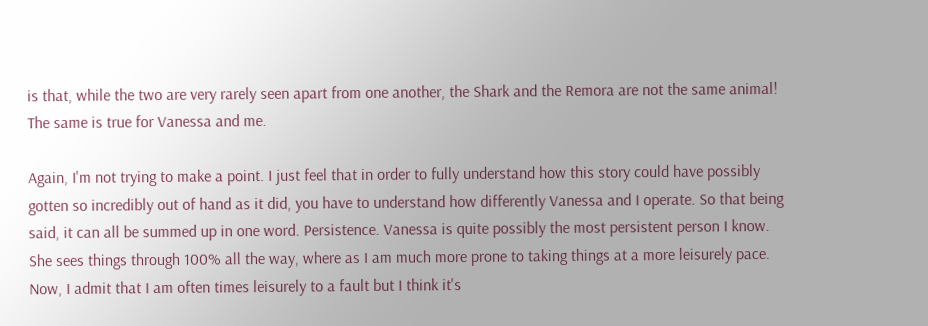is that, while the two are very rarely seen apart from one another, the Shark and the Remora are not the same animal! The same is true for Vanessa and me.

Again, I'm not trying to make a point. I just feel that in order to fully understand how this story could have possibly gotten so incredibly out of hand as it did, you have to understand how differently Vanessa and I operate. So that being said, it can all be summed up in one word. Persistence. Vanessa is quite possibly the most persistent person I know. She sees things through 100% all the way, where as I am much more prone to taking things at a more leisurely pace. Now, I admit that I am often times leisurely to a fault but I think it's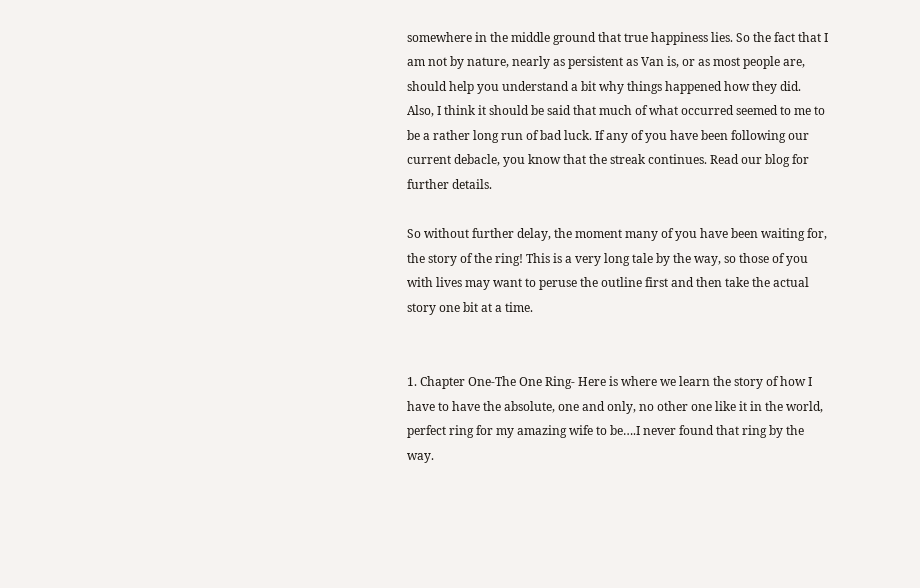somewhere in the middle ground that true happiness lies. So the fact that I am not by nature, nearly as persistent as Van is, or as most people are, should help you understand a bit why things happened how they did. Also, I think it should be said that much of what occurred seemed to me to be a rather long run of bad luck. If any of you have been following our current debacle, you know that the streak continues. Read our blog for further details.

So without further delay, the moment many of you have been waiting for, the story of the ring! This is a very long tale by the way, so those of you with lives may want to peruse the outline first and then take the actual story one bit at a time.


1. Chapter One-The One Ring- Here is where we learn the story of how I have to have the absolute, one and only, no other one like it in the world, perfect ring for my amazing wife to be….I never found that ring by the way.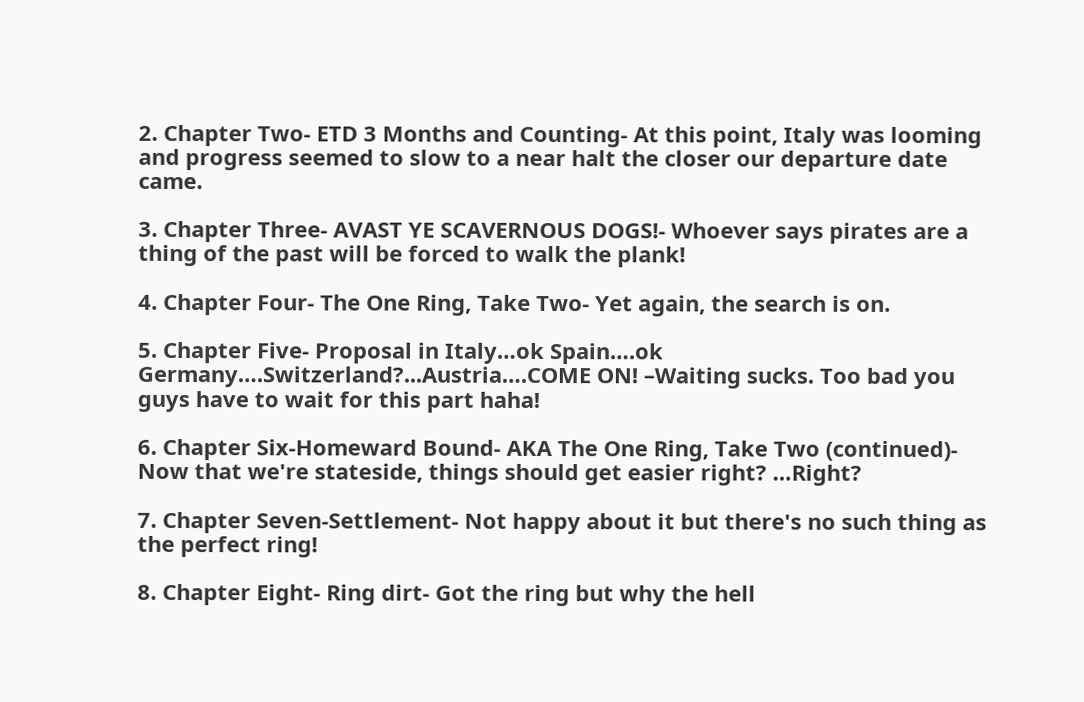2. Chapter Two- ETD 3 Months and Counting- At this point, Italy was looming and progress seemed to slow to a near halt the closer our departure date came.

3. Chapter Three- AVAST YE SCAVERNOUS DOGS!- Whoever says pirates are a thing of the past will be forced to walk the plank!

4. Chapter Four- The One Ring, Take Two- Yet again, the search is on.

5. Chapter Five- Proposal in Italy…ok Spain….ok Germany….Switzerland?...Austria….COME ON! –Waiting sucks. Too bad you guys have to wait for this part haha!

6. Chapter Six-Homeward Bound- AKA The One Ring, Take Two (continued)- Now that we're stateside, things should get easier right? …Right?

7. Chapter Seven-Settlement- Not happy about it but there's no such thing as the perfect ring!

8. Chapter Eight- Ring dirt- Got the ring but why the hell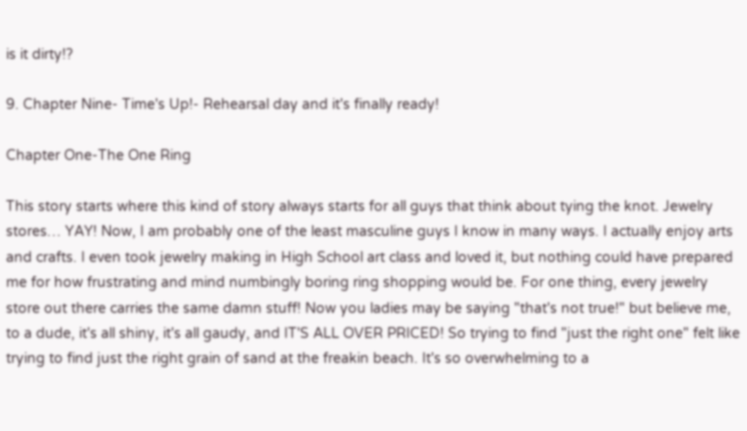is it dirty!?

9. Chapter Nine- Time's Up!- Rehearsal day and it's finally ready!

Chapter One-The One Ring

This story starts where this kind of story always starts for all guys that think about tying the knot. Jewelry stores… YAY! Now, I am probably one of the least masculine guys I know in many ways. I actually enjoy arts and crafts. I even took jewelry making in High School art class and loved it, but nothing could have prepared me for how frustrating and mind numbingly boring ring shopping would be. For one thing, every jewelry store out there carries the same damn stuff! Now you ladies may be saying "that's not true!" but believe me, to a dude, it's all shiny, it's all gaudy, and IT'S ALL OVER PRICED! So trying to find "just the right one" felt like trying to find just the right grain of sand at the freakin beach. It's so overwhelming to a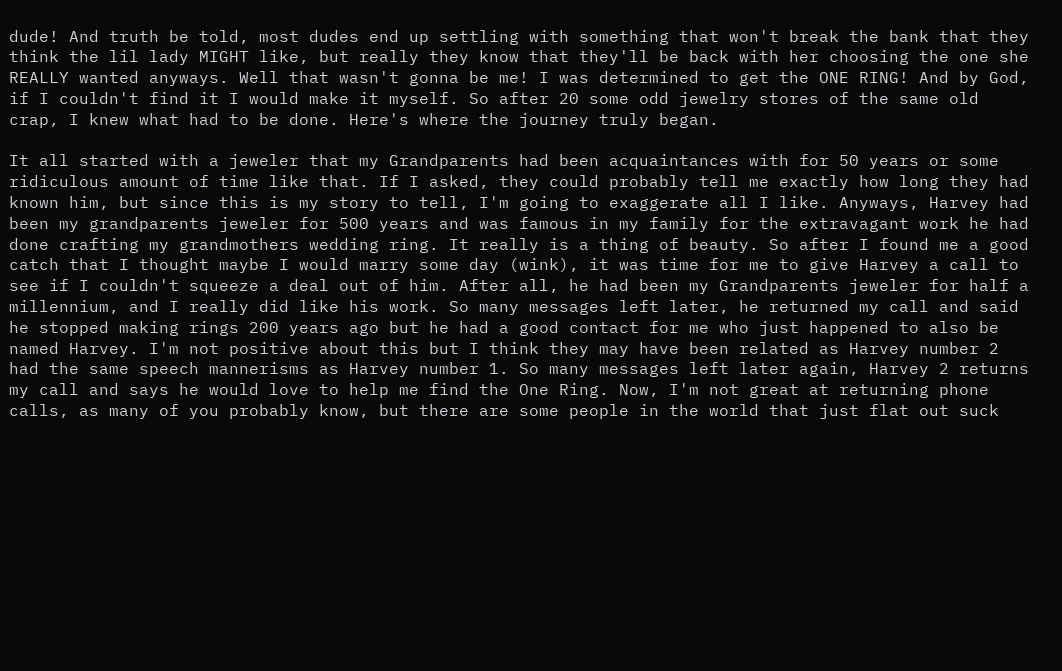dude! And truth be told, most dudes end up settling with something that won't break the bank that they think the lil lady MIGHT like, but really they know that they'll be back with her choosing the one she REALLY wanted anyways. Well that wasn't gonna be me! I was determined to get the ONE RING! And by God, if I couldn't find it I would make it myself. So after 20 some odd jewelry stores of the same old crap, I knew what had to be done. Here's where the journey truly began.

It all started with a jeweler that my Grandparents had been acquaintances with for 50 years or some ridiculous amount of time like that. If I asked, they could probably tell me exactly how long they had known him, but since this is my story to tell, I'm going to exaggerate all I like. Anyways, Harvey had been my grandparents jeweler for 500 years and was famous in my family for the extravagant work he had done crafting my grandmothers wedding ring. It really is a thing of beauty. So after I found me a good catch that I thought maybe I would marry some day (wink), it was time for me to give Harvey a call to see if I couldn't squeeze a deal out of him. After all, he had been my Grandparents jeweler for half a millennium, and I really did like his work. So many messages left later, he returned my call and said he stopped making rings 200 years ago but he had a good contact for me who just happened to also be named Harvey. I'm not positive about this but I think they may have been related as Harvey number 2 had the same speech mannerisms as Harvey number 1. So many messages left later again, Harvey 2 returns my call and says he would love to help me find the One Ring. Now, I'm not great at returning phone calls, as many of you probably know, but there are some people in the world that just flat out suck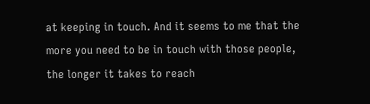at keeping in touch. And it seems to me that the more you need to be in touch with those people, the longer it takes to reach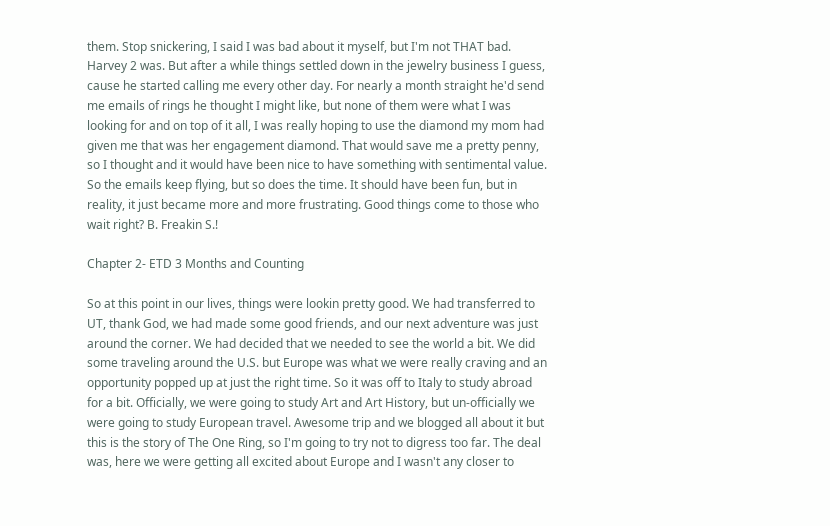them. Stop snickering, I said I was bad about it myself, but I'm not THAT bad. Harvey 2 was. But after a while things settled down in the jewelry business I guess, cause he started calling me every other day. For nearly a month straight he'd send me emails of rings he thought I might like, but none of them were what I was looking for and on top of it all, I was really hoping to use the diamond my mom had given me that was her engagement diamond. That would save me a pretty penny, so I thought and it would have been nice to have something with sentimental value. So the emails keep flying, but so does the time. It should have been fun, but in reality, it just became more and more frustrating. Good things come to those who wait right? B. Freakin S.!

Chapter 2- ETD 3 Months and Counting

So at this point in our lives, things were lookin pretty good. We had transferred to UT, thank God, we had made some good friends, and our next adventure was just around the corner. We had decided that we needed to see the world a bit. We did some traveling around the U.S. but Europe was what we were really craving and an opportunity popped up at just the right time. So it was off to Italy to study abroad for a bit. Officially, we were going to study Art and Art History, but un-officially we were going to study European travel. Awesome trip and we blogged all about it but this is the story of The One Ring, so I'm going to try not to digress too far. The deal was, here we were getting all excited about Europe and I wasn't any closer to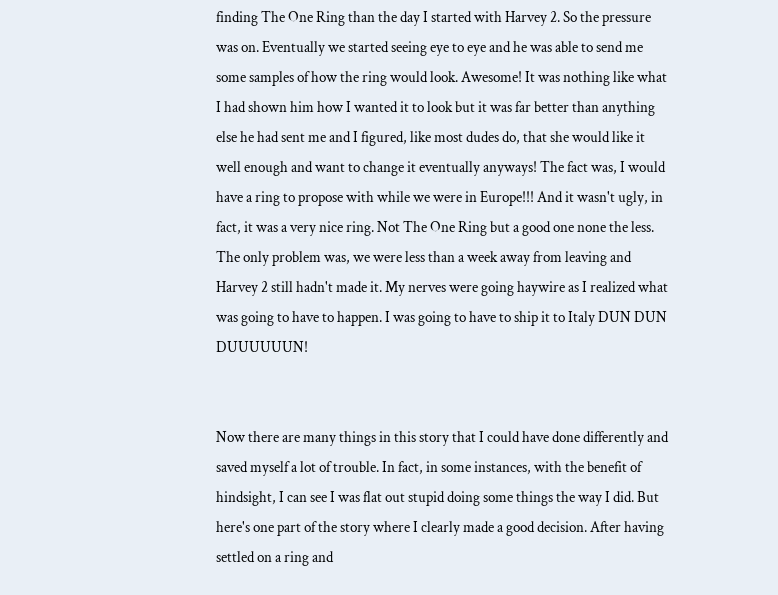finding The One Ring than the day I started with Harvey 2. So the pressure was on. Eventually we started seeing eye to eye and he was able to send me some samples of how the ring would look. Awesome! It was nothing like what I had shown him how I wanted it to look but it was far better than anything else he had sent me and I figured, like most dudes do, that she would like it well enough and want to change it eventually anyways! The fact was, I would have a ring to propose with while we were in Europe!!! And it wasn't ugly, in fact, it was a very nice ring. Not The One Ring but a good one none the less. The only problem was, we were less than a week away from leaving and Harvey 2 still hadn't made it. My nerves were going haywire as I realized what was going to have to happen. I was going to have to ship it to Italy DUN DUN DUUUUUUN!


Now there are many things in this story that I could have done differently and saved myself a lot of trouble. In fact, in some instances, with the benefit of hindsight, I can see I was flat out stupid doing some things the way I did. But here's one part of the story where I clearly made a good decision. After having settled on a ring and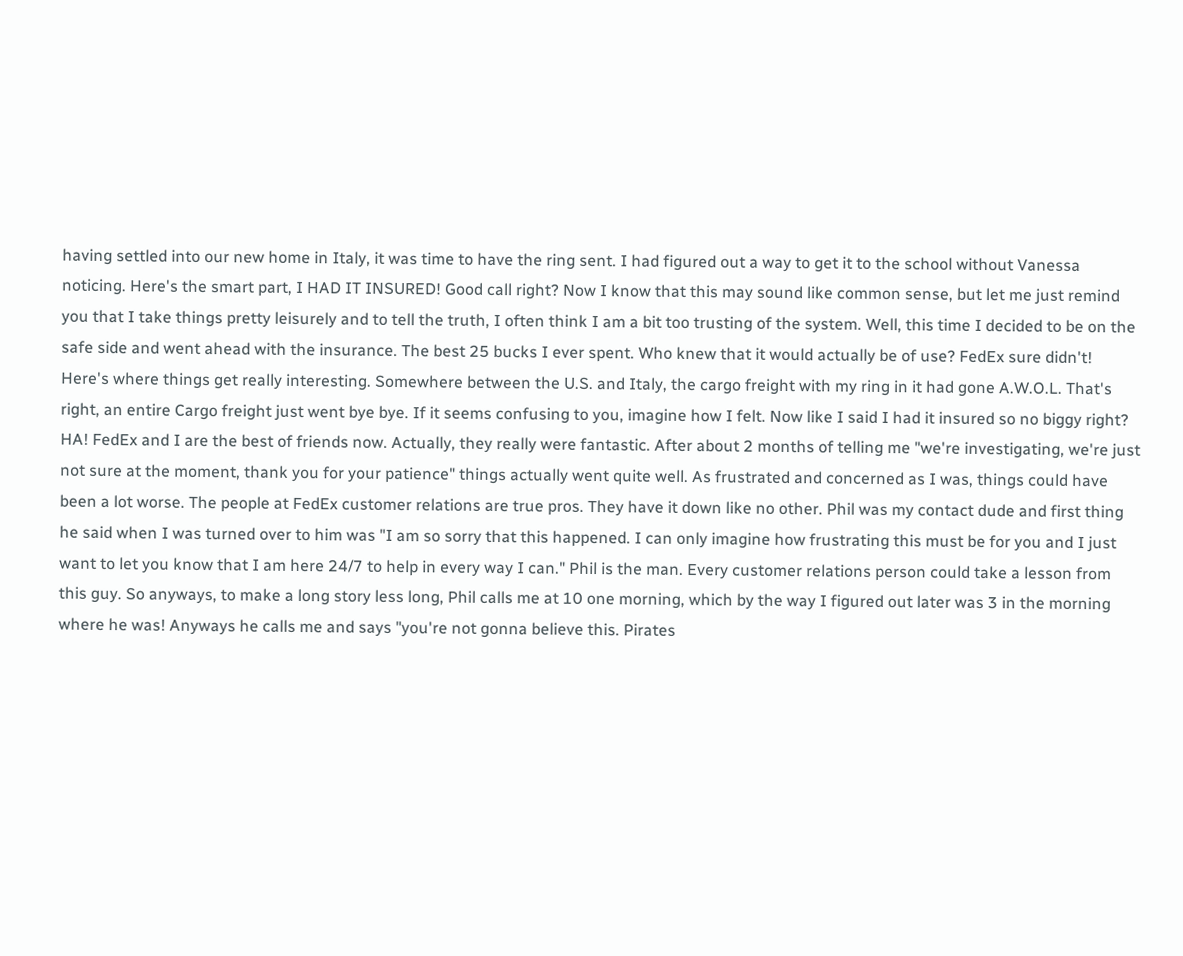having settled into our new home in Italy, it was time to have the ring sent. I had figured out a way to get it to the school without Vanessa noticing. Here's the smart part, I HAD IT INSURED! Good call right? Now I know that this may sound like common sense, but let me just remind you that I take things pretty leisurely and to tell the truth, I often think I am a bit too trusting of the system. Well, this time I decided to be on the safe side and went ahead with the insurance. The best 25 bucks I ever spent. Who knew that it would actually be of use? FedEx sure didn't! Here's where things get really interesting. Somewhere between the U.S. and Italy, the cargo freight with my ring in it had gone A.W.O.L. That's right, an entire Cargo freight just went bye bye. If it seems confusing to you, imagine how I felt. Now like I said I had it insured so no biggy right? HA! FedEx and I are the best of friends now. Actually, they really were fantastic. After about 2 months of telling me "we're investigating, we're just not sure at the moment, thank you for your patience" things actually went quite well. As frustrated and concerned as I was, things could have been a lot worse. The people at FedEx customer relations are true pros. They have it down like no other. Phil was my contact dude and first thing he said when I was turned over to him was "I am so sorry that this happened. I can only imagine how frustrating this must be for you and I just want to let you know that I am here 24/7 to help in every way I can." Phil is the man. Every customer relations person could take a lesson from this guy. So anyways, to make a long story less long, Phil calls me at 10 one morning, which by the way I figured out later was 3 in the morning where he was! Anyways he calls me and says "you're not gonna believe this. Pirates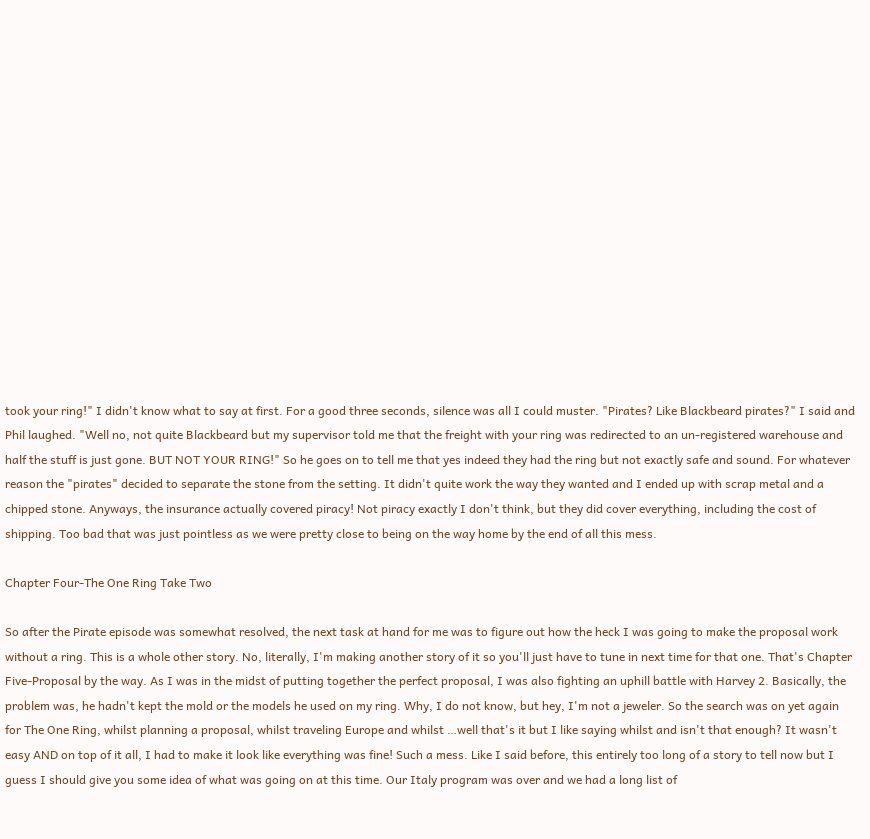took your ring!" I didn't know what to say at first. For a good three seconds, silence was all I could muster. "Pirates? Like Blackbeard pirates?" I said and Phil laughed. "Well no, not quite Blackbeard but my supervisor told me that the freight with your ring was redirected to an un-registered warehouse and half the stuff is just gone. BUT NOT YOUR RING!" So he goes on to tell me that yes indeed they had the ring but not exactly safe and sound. For whatever reason the "pirates" decided to separate the stone from the setting. It didn't quite work the way they wanted and I ended up with scrap metal and a chipped stone. Anyways, the insurance actually covered piracy! Not piracy exactly I don't think, but they did cover everything, including the cost of shipping. Too bad that was just pointless as we were pretty close to being on the way home by the end of all this mess.

Chapter Four-The One Ring Take Two

So after the Pirate episode was somewhat resolved, the next task at hand for me was to figure out how the heck I was going to make the proposal work without a ring. This is a whole other story. No, literally, I'm making another story of it so you'll just have to tune in next time for that one. That's Chapter Five-Proposal by the way. As I was in the midst of putting together the perfect proposal, I was also fighting an uphill battle with Harvey 2. Basically, the problem was, he hadn't kept the mold or the models he used on my ring. Why, I do not know, but hey, I'm not a jeweler. So the search was on yet again for The One Ring, whilst planning a proposal, whilst traveling Europe and whilst …well that's it but I like saying whilst and isn't that enough? It wasn't easy AND on top of it all, I had to make it look like everything was fine! Such a mess. Like I said before, this entirely too long of a story to tell now but I guess I should give you some idea of what was going on at this time. Our Italy program was over and we had a long list of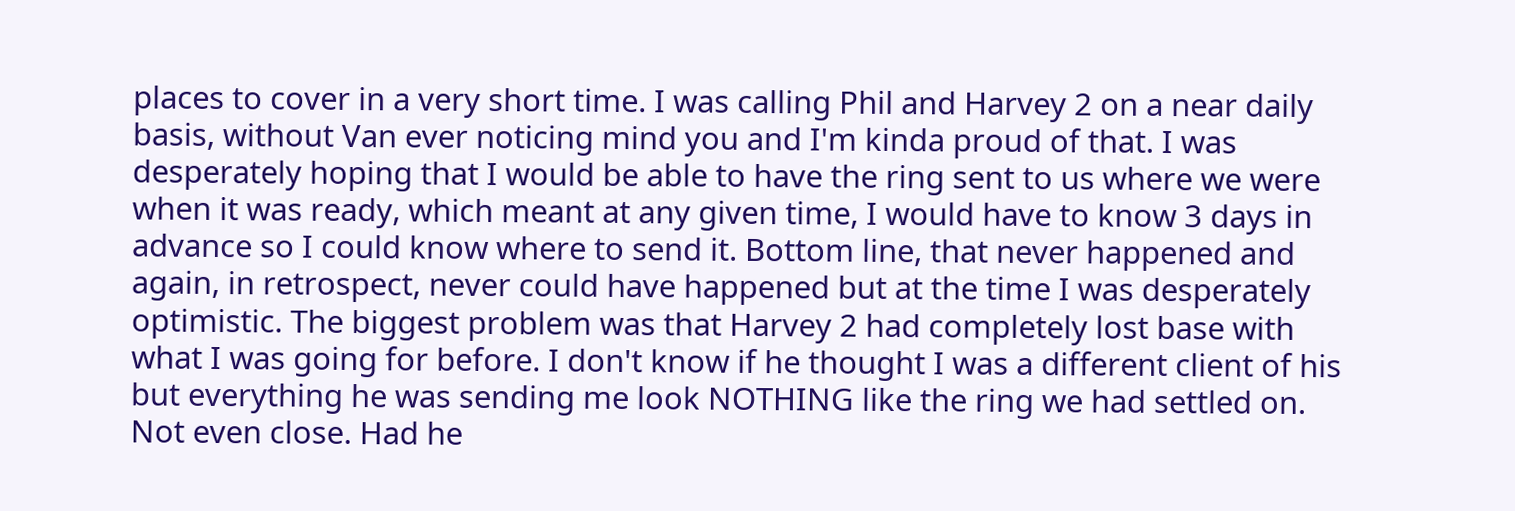places to cover in a very short time. I was calling Phil and Harvey 2 on a near daily basis, without Van ever noticing mind you and I'm kinda proud of that. I was desperately hoping that I would be able to have the ring sent to us where we were when it was ready, which meant at any given time, I would have to know 3 days in advance so I could know where to send it. Bottom line, that never happened and again, in retrospect, never could have happened but at the time I was desperately optimistic. The biggest problem was that Harvey 2 had completely lost base with what I was going for before. I don't know if he thought I was a different client of his but everything he was sending me look NOTHING like the ring we had settled on. Not even close. Had he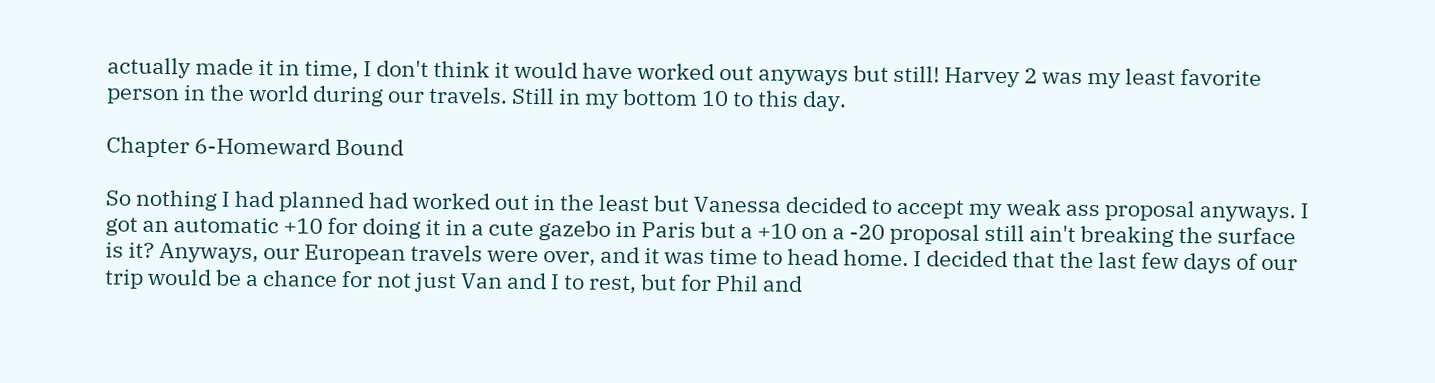actually made it in time, I don't think it would have worked out anyways but still! Harvey 2 was my least favorite person in the world during our travels. Still in my bottom 10 to this day.

Chapter 6-Homeward Bound

So nothing I had planned had worked out in the least but Vanessa decided to accept my weak ass proposal anyways. I got an automatic +10 for doing it in a cute gazebo in Paris but a +10 on a -20 proposal still ain't breaking the surface is it? Anyways, our European travels were over, and it was time to head home. I decided that the last few days of our trip would be a chance for not just Van and I to rest, but for Phil and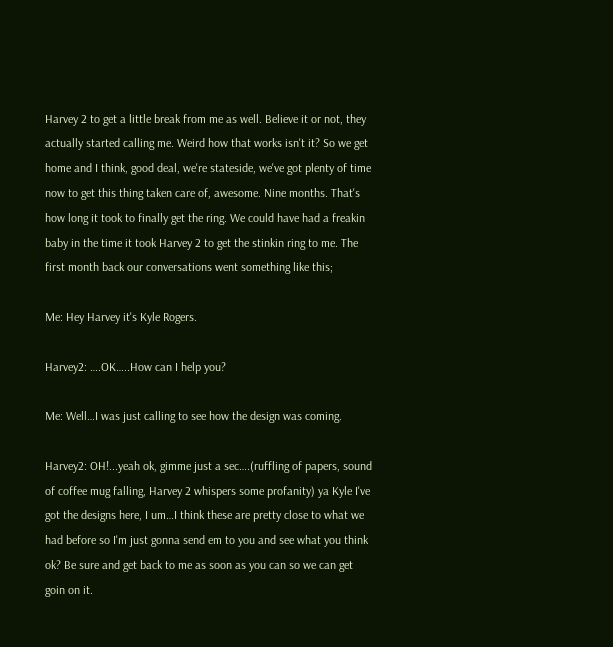Harvey 2 to get a little break from me as well. Believe it or not, they actually started calling me. Weird how that works isn't it? So we get home and I think, good deal, we're stateside, we've got plenty of time now to get this thing taken care of, awesome. Nine months. That's how long it took to finally get the ring. We could have had a freakin baby in the time it took Harvey 2 to get the stinkin ring to me. The first month back our conversations went something like this;

Me: Hey Harvey it's Kyle Rogers.

Harvey2: ….OK…..How can I help you?

Me: Well…I was just calling to see how the design was coming.

Harvey2: OH!...yeah ok, gimme just a sec….(ruffling of papers, sound of coffee mug falling, Harvey 2 whispers some profanity) ya Kyle I've got the designs here, I um…I think these are pretty close to what we had before so I'm just gonna send em to you and see what you think ok? Be sure and get back to me as soon as you can so we can get goin on it.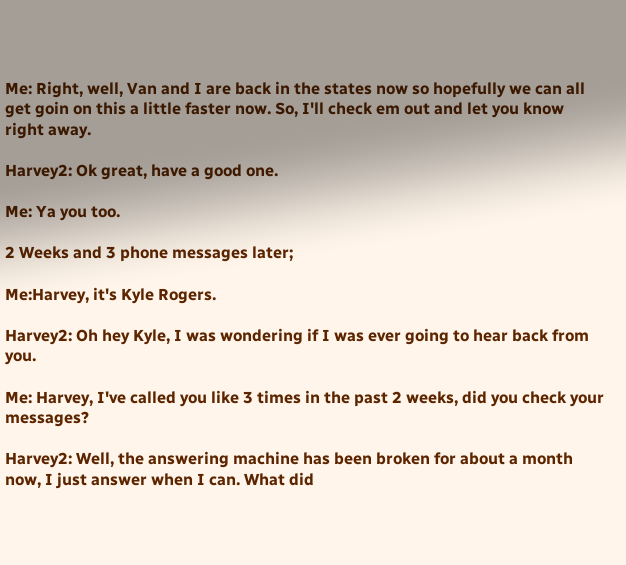Me: Right, well, Van and I are back in the states now so hopefully we can all get goin on this a little faster now. So, I'll check em out and let you know right away.

Harvey2: Ok great, have a good one.

Me: Ya you too.

2 Weeks and 3 phone messages later;

Me:Harvey, it's Kyle Rogers.

Harvey2: Oh hey Kyle, I was wondering if I was ever going to hear back from you.

Me: Harvey, I've called you like 3 times in the past 2 weeks, did you check your messages?

Harvey2: Well, the answering machine has been broken for about a month now, I just answer when I can. What did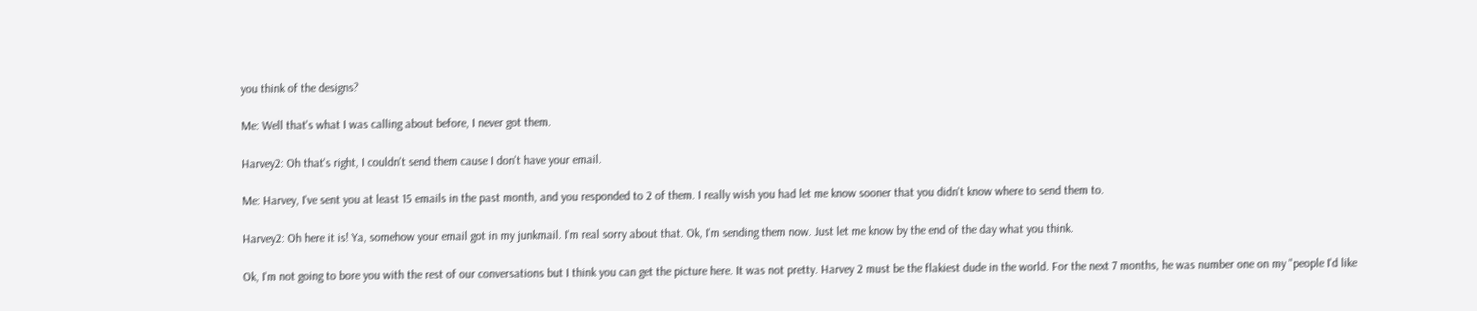you think of the designs?

Me: Well that's what I was calling about before, I never got them.

Harvey2: Oh that's right, I couldn't send them cause I don't have your email.

Me: Harvey, I've sent you at least 15 emails in the past month, and you responded to 2 of them. I really wish you had let me know sooner that you didn't know where to send them to.

Harvey2: Oh here it is! Ya, somehow your email got in my junkmail. I'm real sorry about that. Ok, I'm sending them now. Just let me know by the end of the day what you think.

Ok, I'm not going to bore you with the rest of our conversations but I think you can get the picture here. It was not pretty. Harvey 2 must be the flakiest dude in the world. For the next 7 months, he was number one on my "people I'd like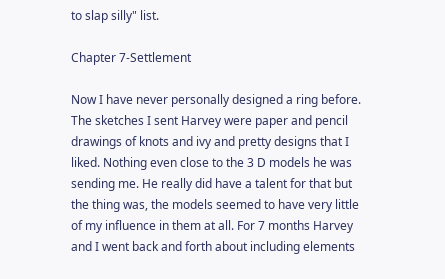to slap silly" list.

Chapter 7-Settlement

Now I have never personally designed a ring before. The sketches I sent Harvey were paper and pencil drawings of knots and ivy and pretty designs that I liked. Nothing even close to the 3 D models he was sending me. He really did have a talent for that but the thing was, the models seemed to have very little of my influence in them at all. For 7 months Harvey and I went back and forth about including elements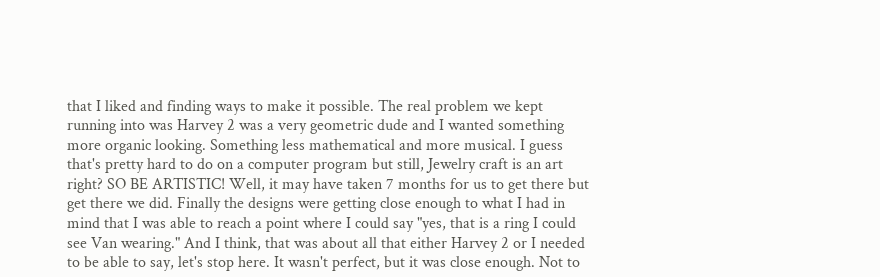that I liked and finding ways to make it possible. The real problem we kept running into was Harvey 2 was a very geometric dude and I wanted something more organic looking. Something less mathematical and more musical. I guess that's pretty hard to do on a computer program but still, Jewelry craft is an art right? SO BE ARTISTIC! Well, it may have taken 7 months for us to get there but get there we did. Finally the designs were getting close enough to what I had in mind that I was able to reach a point where I could say "yes, that is a ring I could see Van wearing." And I think, that was about all that either Harvey 2 or I needed to be able to say, let's stop here. It wasn't perfect, but it was close enough. Not to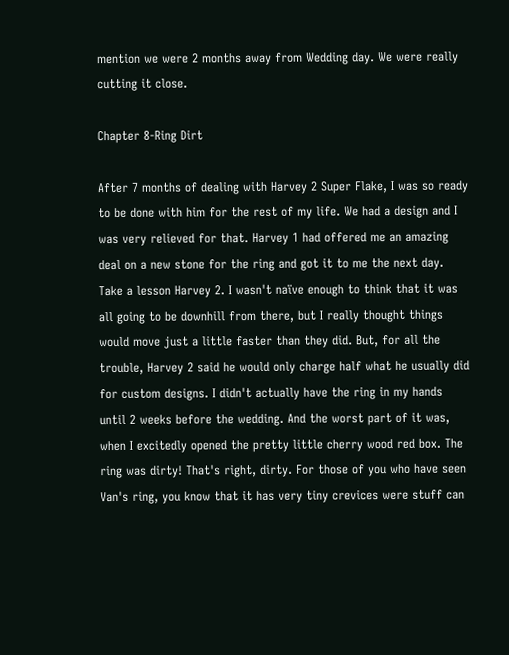mention we were 2 months away from Wedding day. We were really cutting it close.

Chapter 8-Ring Dirt

After 7 months of dealing with Harvey 2 Super Flake, I was so ready to be done with him for the rest of my life. We had a design and I was very relieved for that. Harvey 1 had offered me an amazing deal on a new stone for the ring and got it to me the next day. Take a lesson Harvey 2. I wasn't naïve enough to think that it was all going to be downhill from there, but I really thought things would move just a little faster than they did. But, for all the trouble, Harvey 2 said he would only charge half what he usually did for custom designs. I didn't actually have the ring in my hands until 2 weeks before the wedding. And the worst part of it was, when I excitedly opened the pretty little cherry wood red box. The ring was dirty! That's right, dirty. For those of you who have seen Van's ring, you know that it has very tiny crevices were stuff can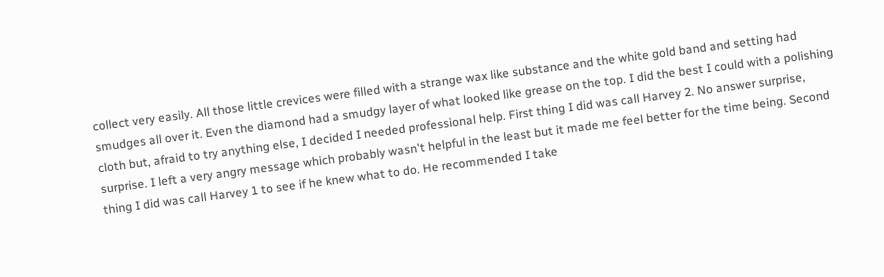collect very easily. All those little crevices were filled with a strange wax like substance and the white gold band and setting had smudges all over it. Even the diamond had a smudgy layer of what looked like grease on the top. I did the best I could with a polishing cloth but, afraid to try anything else, I decided I needed professional help. First thing I did was call Harvey 2. No answer surprise, surprise. I left a very angry message which probably wasn't helpful in the least but it made me feel better for the time being. Second thing I did was call Harvey 1 to see if he knew what to do. He recommended I take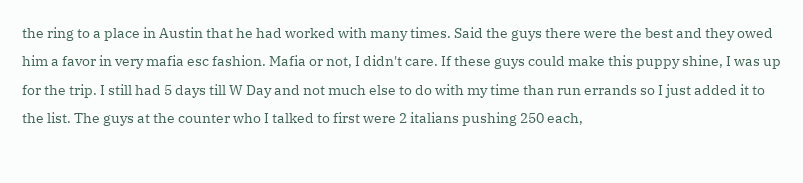the ring to a place in Austin that he had worked with many times. Said the guys there were the best and they owed him a favor in very mafia esc fashion. Mafia or not, I didn't care. If these guys could make this puppy shine, I was up for the trip. I still had 5 days till W Day and not much else to do with my time than run errands so I just added it to the list. The guys at the counter who I talked to first were 2 italians pushing 250 each,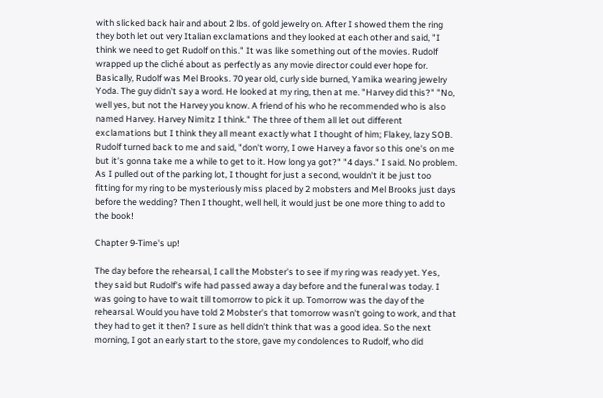with slicked back hair and about 2 lbs. of gold jewelry on. After I showed them the ring they both let out very Italian exclamations and they looked at each other and said, "I think we need to get Rudolf on this." It was like something out of the movies. Rudolf wrapped up the cliché about as perfectly as any movie director could ever hope for. Basically, Rudolf was Mel Brooks. 70 year old, curly side burned, Yamika wearing jewelry Yoda. The guy didn't say a word. He looked at my ring, then at me. "Harvey did this?" "No, well yes, but not the Harvey you know. A friend of his who he recommended who is also named Harvey. Harvey Nimitz I think." The three of them all let out different exclamations but I think they all meant exactly what I thought of him; Flakey, lazy SOB. Rudolf turned back to me and said, "don't worry, I owe Harvey a favor so this one's on me but it's gonna take me a while to get to it. How long ya got?" "4 days." I said. No problem. As I pulled out of the parking lot, I thought for just a second, wouldn't it be just too fitting for my ring to be mysteriously miss placed by 2 mobsters and Mel Brooks just days before the wedding? Then I thought, well hell, it would just be one more thing to add to the book!

Chapter 9-Time's up!

The day before the rehearsal, I call the Mobster's to see if my ring was ready yet. Yes, they said but Rudolf's wife had passed away a day before and the funeral was today. I was going to have to wait till tomorrow to pick it up. Tomorrow was the day of the rehearsal. Would you have told 2 Mobster's that tomorrow wasn't going to work, and that they had to get it then? I sure as hell didn't think that was a good idea. So the next morning, I got an early start to the store, gave my condolences to Rudolf, who did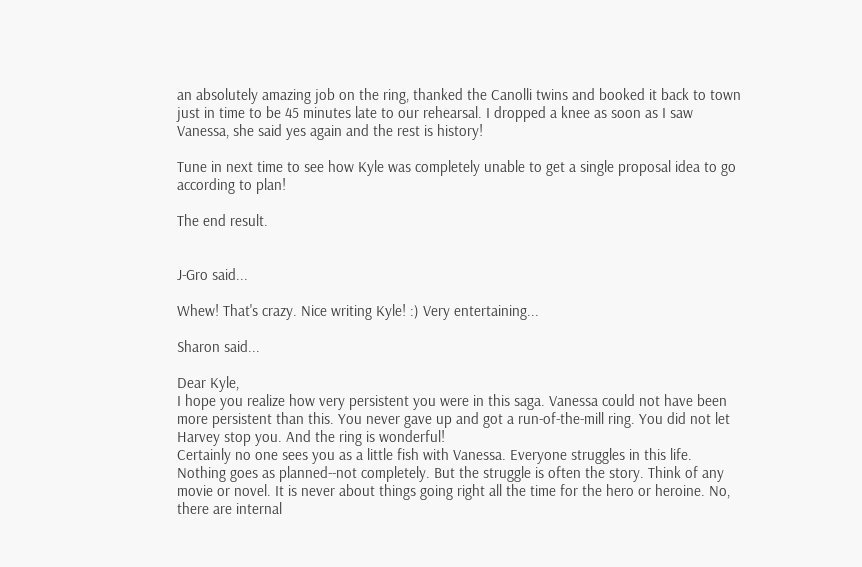an absolutely amazing job on the ring, thanked the Canolli twins and booked it back to town just in time to be 45 minutes late to our rehearsal. I dropped a knee as soon as I saw Vanessa, she said yes again and the rest is history!

Tune in next time to see how Kyle was completely unable to get a single proposal idea to go according to plan!

The end result.


J-Gro said...

Whew! That's crazy. Nice writing Kyle! :) Very entertaining...

Sharon said...

Dear Kyle,
I hope you realize how very persistent you were in this saga. Vanessa could not have been more persistent than this. You never gave up and got a run-of-the-mill ring. You did not let Harvey stop you. And the ring is wonderful!
Certainly no one sees you as a little fish with Vanessa. Everyone struggles in this life. Nothing goes as planned--not completely. But the struggle is often the story. Think of any movie or novel. It is never about things going right all the time for the hero or heroine. No, there are internal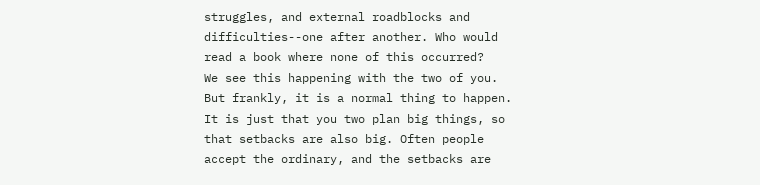struggles, and external roadblocks and difficulties--one after another. Who would read a book where none of this occurred?
We see this happening with the two of you. But frankly, it is a normal thing to happen. It is just that you two plan big things, so that setbacks are also big. Often people accept the ordinary, and the setbacks are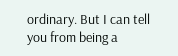ordinary. But I can tell you from being a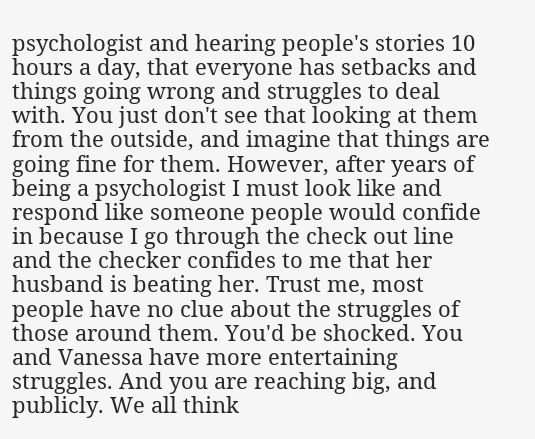psychologist and hearing people's stories 10 hours a day, that everyone has setbacks and things going wrong and struggles to deal with. You just don't see that looking at them from the outside, and imagine that things are going fine for them. However, after years of being a psychologist I must look like and respond like someone people would confide in because I go through the check out line and the checker confides to me that her husband is beating her. Trust me, most people have no clue about the struggles of those around them. You'd be shocked. You and Vanessa have more entertaining struggles. And you are reaching big, and publicly. We all think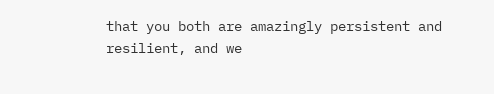that you both are amazingly persistent and resilient, and we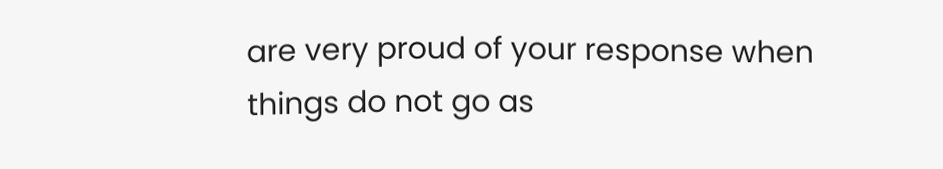are very proud of your response when things do not go as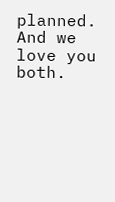planned. And we love you both.